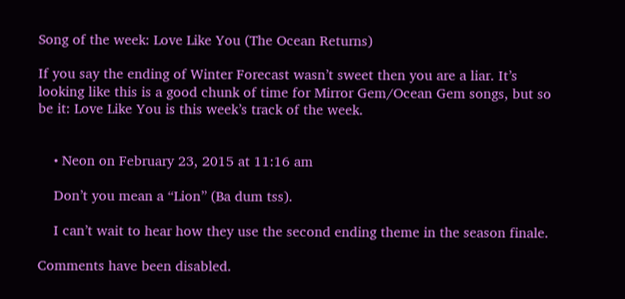Song of the week: Love Like You (The Ocean Returns)

If you say the ending of Winter Forecast wasn’t sweet then you are a liar. It’s looking like this is a good chunk of time for Mirror Gem/Ocean Gem songs, but so be it: Love Like You is this week’s track of the week.


    • Neon on February 23, 2015 at 11:16 am

    Don’t you mean a “Lion” (Ba dum tss).

    I can’t wait to hear how they use the second ending theme in the season finale.

Comments have been disabled.